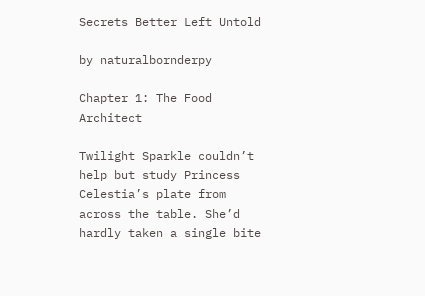Secrets Better Left Untold

by naturalbornderpy

Chapter 1: The Food Architect

Twilight Sparkle couldn’t help but study Princess Celestia’s plate from across the table. She’d hardly taken a single bite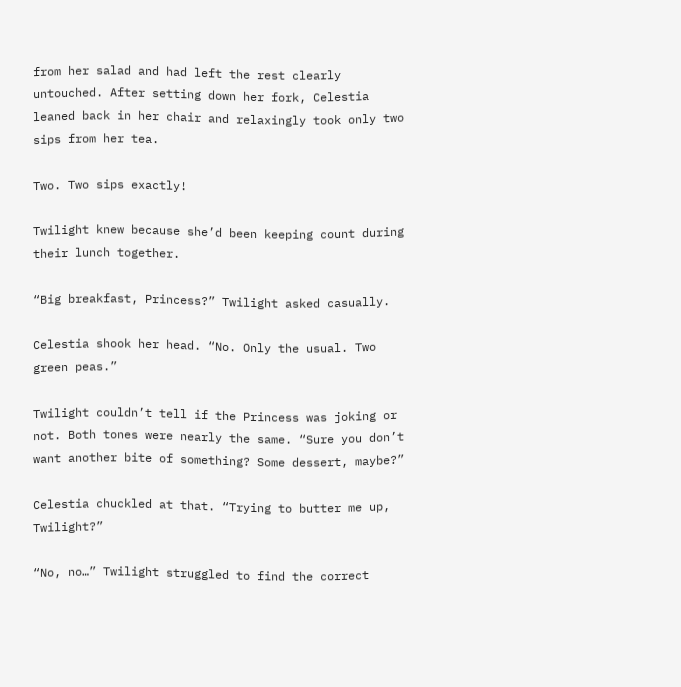from her salad and had left the rest clearly untouched. After setting down her fork, Celestia leaned back in her chair and relaxingly took only two sips from her tea.

Two. Two sips exactly!

Twilight knew because she’d been keeping count during their lunch together.

“Big breakfast, Princess?” Twilight asked casually.

Celestia shook her head. “No. Only the usual. Two green peas.”

Twilight couldn’t tell if the Princess was joking or not. Both tones were nearly the same. “Sure you don’t want another bite of something? Some dessert, maybe?”

Celestia chuckled at that. “Trying to butter me up, Twilight?”

“No, no…” Twilight struggled to find the correct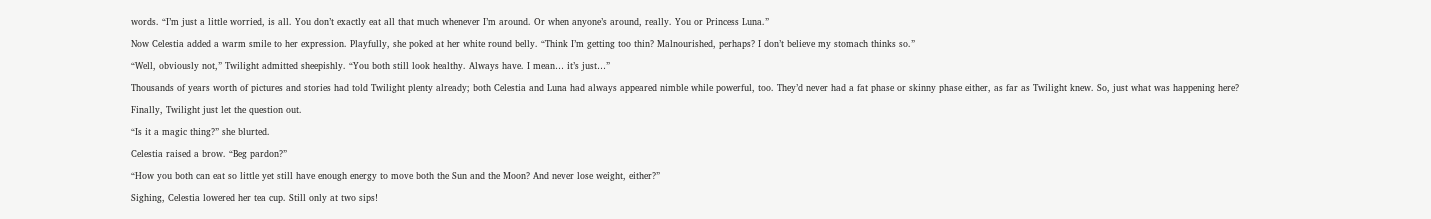words. “I’m just a little worried, is all. You don’t exactly eat all that much whenever I’m around. Or when anyone’s around, really. You or Princess Luna.”

Now Celestia added a warm smile to her expression. Playfully, she poked at her white round belly. “Think I’m getting too thin? Malnourished, perhaps? I don’t believe my stomach thinks so.”

“Well, obviously not,” Twilight admitted sheepishly. “You both still look healthy. Always have. I mean… it’s just…”

Thousands of years worth of pictures and stories had told Twilight plenty already; both Celestia and Luna had always appeared nimble while powerful, too. They’d never had a fat phase or skinny phase either, as far as Twilight knew. So, just what was happening here?

Finally, Twilight just let the question out.

“Is it a magic thing?” she blurted.

Celestia raised a brow. “Beg pardon?”

“How you both can eat so little yet still have enough energy to move both the Sun and the Moon? And never lose weight, either?”

Sighing, Celestia lowered her tea cup. Still only at two sips!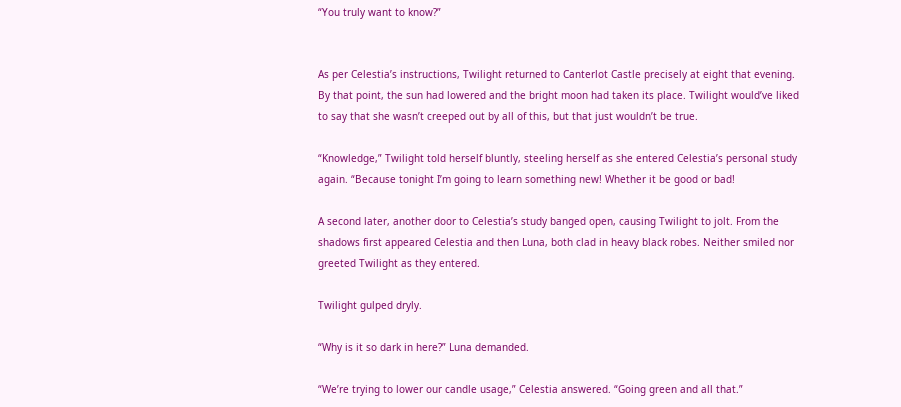“You truly want to know?”


As per Celestia’s instructions, Twilight returned to Canterlot Castle precisely at eight that evening. By that point, the sun had lowered and the bright moon had taken its place. Twilight would’ve liked to say that she wasn’t creeped out by all of this, but that just wouldn’t be true.

“Knowledge,” Twilight told herself bluntly, steeling herself as she entered Celestia’s personal study again. “Because tonight I’m going to learn something new! Whether it be good or bad!

A second later, another door to Celestia’s study banged open, causing Twilight to jolt. From the shadows first appeared Celestia and then Luna, both clad in heavy black robes. Neither smiled nor greeted Twilight as they entered.

Twilight gulped dryly.

“Why is it so dark in here?” Luna demanded.

“We’re trying to lower our candle usage,” Celestia answered. “Going green and all that.”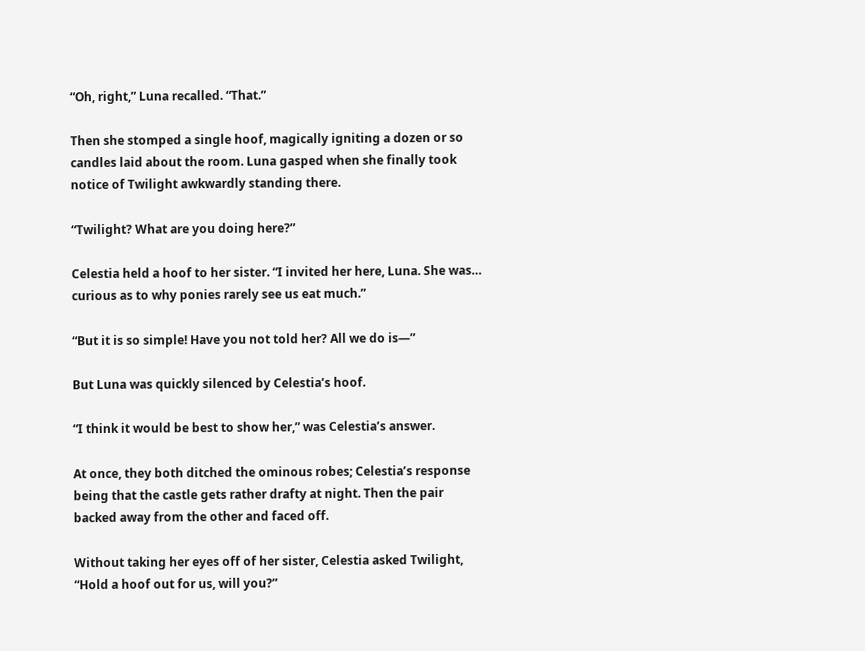“Oh, right,” Luna recalled. “That.”

Then she stomped a single hoof, magically igniting a dozen or so candles laid about the room. Luna gasped when she finally took notice of Twilight awkwardly standing there.

“Twilight? What are you doing here?”

Celestia held a hoof to her sister. “I invited her here, Luna. She was… curious as to why ponies rarely see us eat much.”

“But it is so simple! Have you not told her? All we do is—”

But Luna was quickly silenced by Celestia’s hoof.

“I think it would be best to show her,” was Celestia’s answer.

At once, they both ditched the ominous robes; Celestia’s response being that the castle gets rather drafty at night. Then the pair backed away from the other and faced off.

Without taking her eyes off of her sister, Celestia asked Twilight, “Hold a hoof out for us, will you?”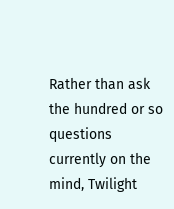Rather than ask the hundred or so questions currently on the mind, Twilight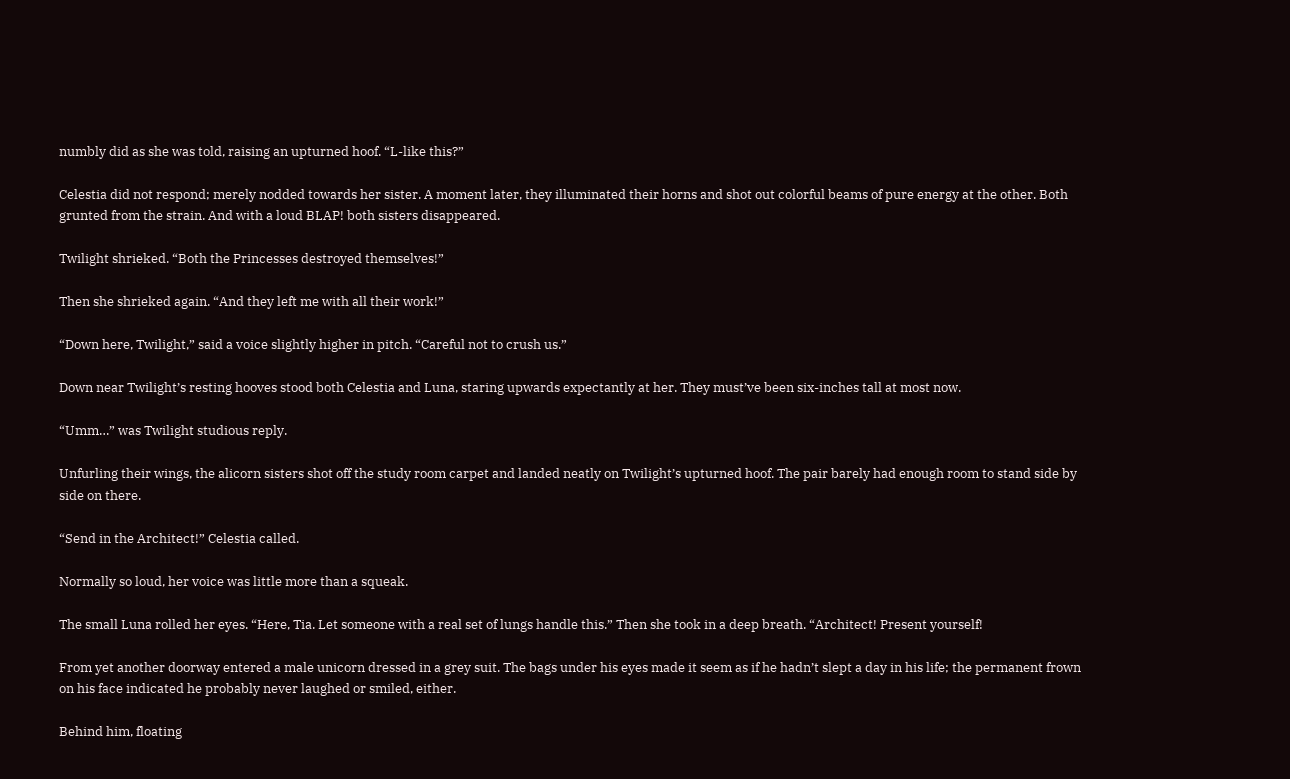numbly did as she was told, raising an upturned hoof. “L-like this?”

Celestia did not respond; merely nodded towards her sister. A moment later, they illuminated their horns and shot out colorful beams of pure energy at the other. Both grunted from the strain. And with a loud BLAP! both sisters disappeared.

Twilight shrieked. “Both the Princesses destroyed themselves!”

Then she shrieked again. “And they left me with all their work!”

“Down here, Twilight,” said a voice slightly higher in pitch. “Careful not to crush us.”

Down near Twilight’s resting hooves stood both Celestia and Luna, staring upwards expectantly at her. They must’ve been six-inches tall at most now.

“Umm…” was Twilight studious reply.

Unfurling their wings, the alicorn sisters shot off the study room carpet and landed neatly on Twilight’s upturned hoof. The pair barely had enough room to stand side by side on there.

“Send in the Architect!” Celestia called.

Normally so loud, her voice was little more than a squeak.

The small Luna rolled her eyes. “Here, Tia. Let someone with a real set of lungs handle this.” Then she took in a deep breath. “Architect! Present yourself!

From yet another doorway entered a male unicorn dressed in a grey suit. The bags under his eyes made it seem as if he hadn’t slept a day in his life; the permanent frown on his face indicated he probably never laughed or smiled, either.

Behind him, floating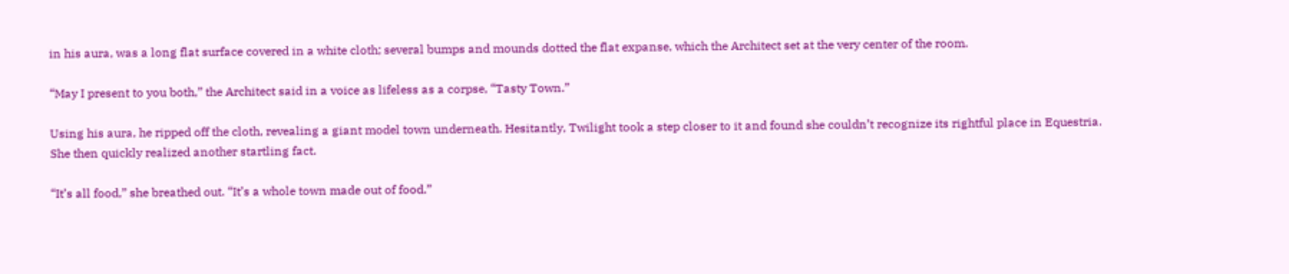in his aura, was a long flat surface covered in a white cloth; several bumps and mounds dotted the flat expanse, which the Architect set at the very center of the room.

“May I present to you both,” the Architect said in a voice as lifeless as a corpse, “Tasty Town.”

Using his aura, he ripped off the cloth, revealing a giant model town underneath. Hesitantly, Twilight took a step closer to it and found she couldn’t recognize its rightful place in Equestria. She then quickly realized another startling fact.

“It’s all food,” she breathed out. “It’s a whole town made out of food.”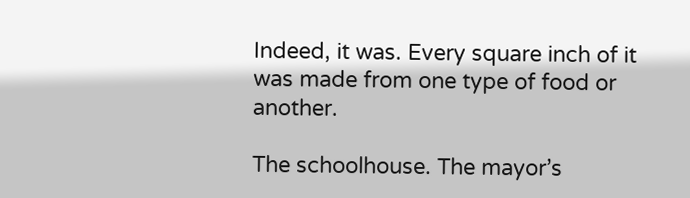Indeed, it was. Every square inch of it was made from one type of food or another.

The schoolhouse. The mayor’s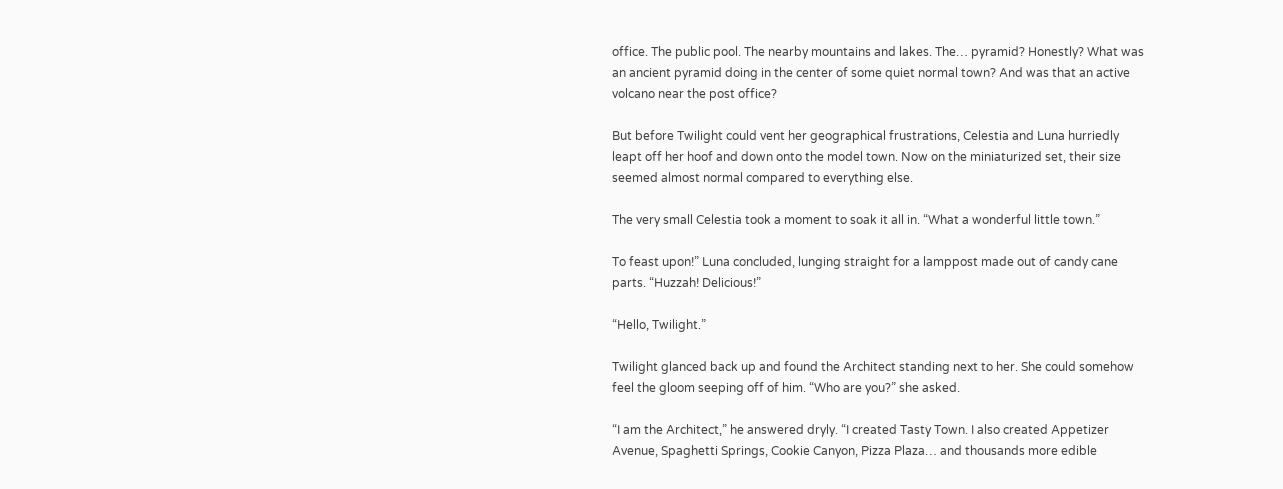office. The public pool. The nearby mountains and lakes. The… pyramid? Honestly? What was an ancient pyramid doing in the center of some quiet normal town? And was that an active volcano near the post office?

But before Twilight could vent her geographical frustrations, Celestia and Luna hurriedly leapt off her hoof and down onto the model town. Now on the miniaturized set, their size seemed almost normal compared to everything else.

The very small Celestia took a moment to soak it all in. “What a wonderful little town.”

To feast upon!” Luna concluded, lunging straight for a lamppost made out of candy cane parts. “Huzzah! Delicious!”

“Hello, Twilight.”

Twilight glanced back up and found the Architect standing next to her. She could somehow feel the gloom seeping off of him. “Who are you?” she asked.

“I am the Architect,” he answered dryly. “I created Tasty Town. I also created Appetizer Avenue, Spaghetti Springs, Cookie Canyon, Pizza Plaza… and thousands more edible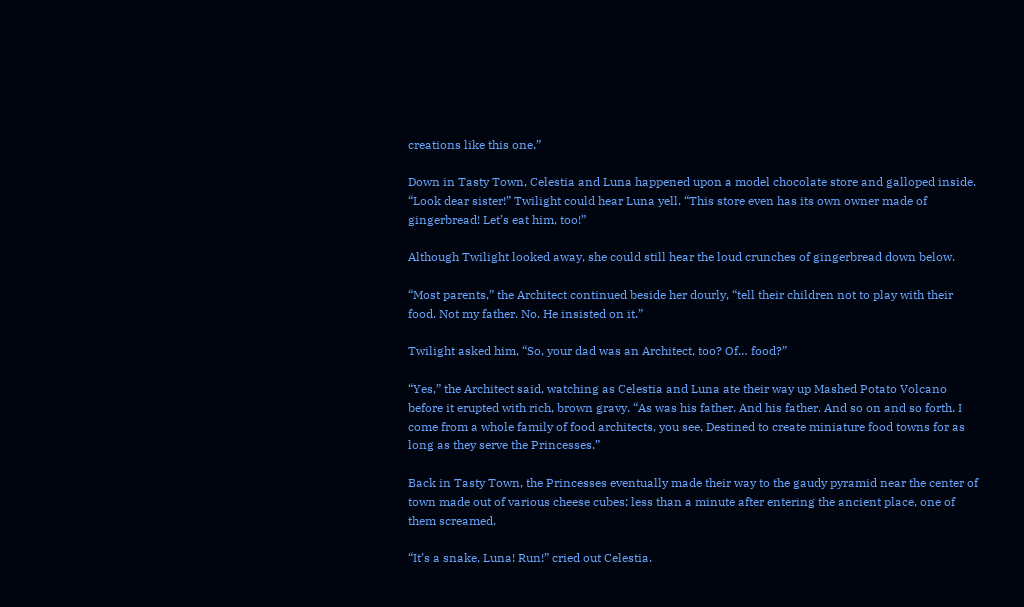creations like this one.”

Down in Tasty Town, Celestia and Luna happened upon a model chocolate store and galloped inside. “Look dear sister!” Twilight could hear Luna yell. “This store even has its own owner made of gingerbread! Let’s eat him, too!”

Although Twilight looked away, she could still hear the loud crunches of gingerbread down below.

“Most parents,” the Architect continued beside her dourly, “tell their children not to play with their food. Not my father. No. He insisted on it.”

Twilight asked him, “So, your dad was an Architect, too? Of… food?”

“Yes,” the Architect said, watching as Celestia and Luna ate their way up Mashed Potato Volcano before it erupted with rich, brown gravy. “As was his father. And his father. And so on and so forth. I come from a whole family of food architects, you see. Destined to create miniature food towns for as long as they serve the Princesses.”

Back in Tasty Town, the Princesses eventually made their way to the gaudy pyramid near the center of town made out of various cheese cubes; less than a minute after entering the ancient place, one of them screamed.

“It’s a snake, Luna! Run!” cried out Celestia.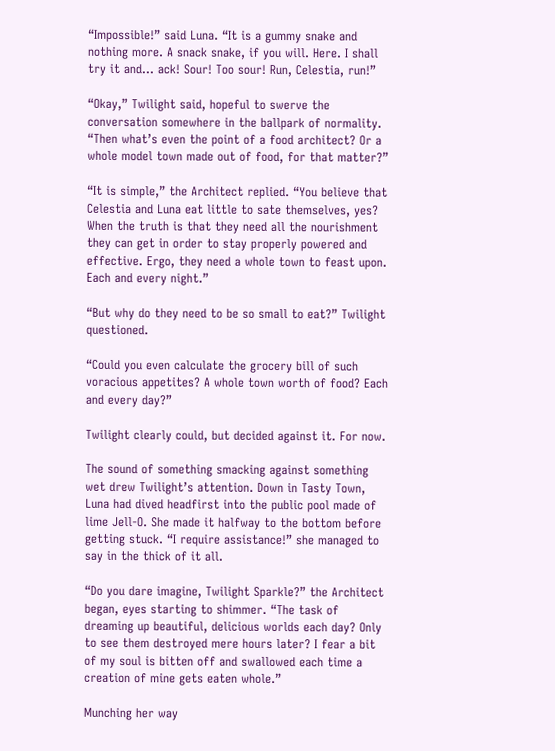“Impossible!” said Luna. “It is a gummy snake and nothing more. A snack snake, if you will. Here. I shall try it and… ack! Sour! Too sour! Run, Celestia, run!”

“Okay,” Twilight said, hopeful to swerve the conversation somewhere in the ballpark of normality. “Then what’s even the point of a food architect? Or a whole model town made out of food, for that matter?”

“It is simple,” the Architect replied. “You believe that Celestia and Luna eat little to sate themselves, yes? When the truth is that they need all the nourishment they can get in order to stay properly powered and effective. Ergo, they need a whole town to feast upon. Each and every night.”

“But why do they need to be so small to eat?” Twilight questioned.

“Could you even calculate the grocery bill of such voracious appetites? A whole town worth of food? Each and every day?”

Twilight clearly could, but decided against it. For now.

The sound of something smacking against something wet drew Twilight’s attention. Down in Tasty Town, Luna had dived headfirst into the public pool made of lime Jell-O. She made it halfway to the bottom before getting stuck. “I require assistance!” she managed to say in the thick of it all.

“Do you dare imagine, Twilight Sparkle?” the Architect began, eyes starting to shimmer. “The task of dreaming up beautiful, delicious worlds each day? Only to see them destroyed mere hours later? I fear a bit of my soul is bitten off and swallowed each time a creation of mine gets eaten whole.”

Munching her way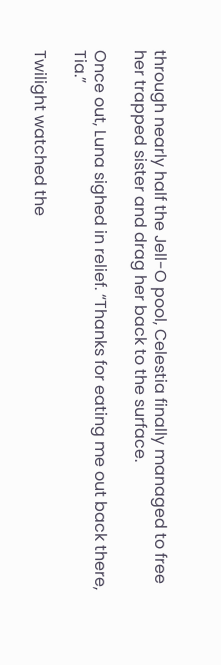through nearly half the Jell-O pool, Celestia finally managed to free her trapped sister and drag her back to the surface.

Once out, Luna sighed in relief. “Thanks for eating me out back there, Tia.”

Twilight watched the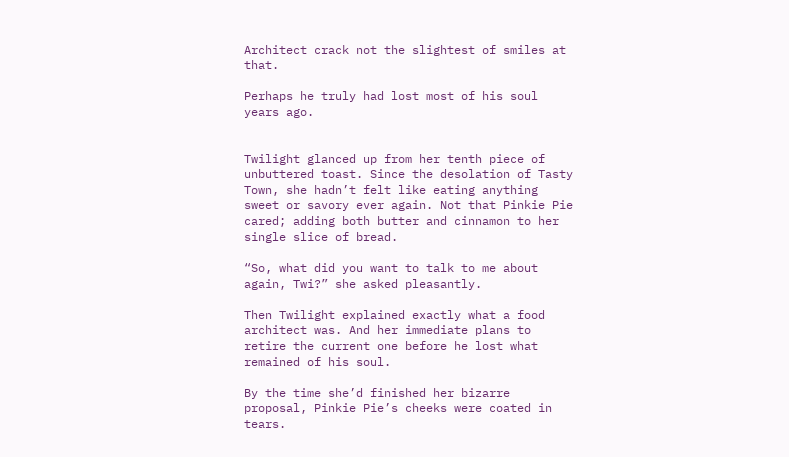Architect crack not the slightest of smiles at that.

Perhaps he truly had lost most of his soul years ago.


Twilight glanced up from her tenth piece of unbuttered toast. Since the desolation of Tasty Town, she hadn’t felt like eating anything sweet or savory ever again. Not that Pinkie Pie cared; adding both butter and cinnamon to her single slice of bread.

“So, what did you want to talk to me about again, Twi?” she asked pleasantly.

Then Twilight explained exactly what a food architect was. And her immediate plans to retire the current one before he lost what remained of his soul.

By the time she’d finished her bizarre proposal, Pinkie Pie’s cheeks were coated in tears.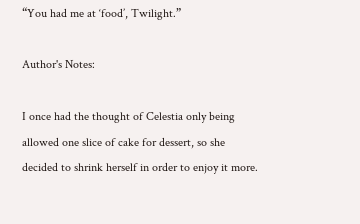“You had me at ‘food’, Twilight.”

Author's Notes:

I once had the thought of Celestia only being allowed one slice of cake for dessert, so she decided to shrink herself in order to enjoy it more.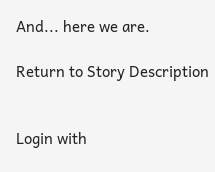And... here we are.

Return to Story Description


Login with